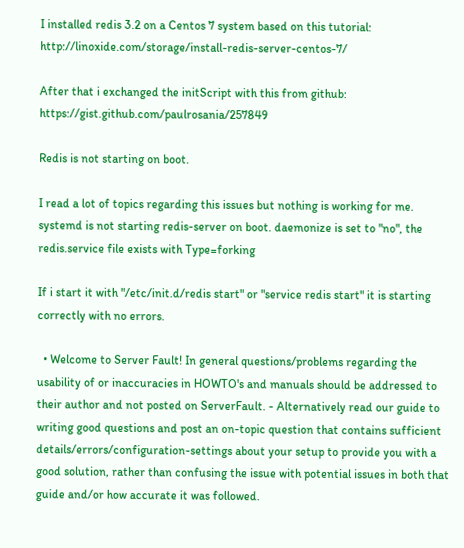I installed redis 3.2 on a Centos 7 system based on this tutorial: http://linoxide.com/storage/install-redis-server-centos-7/

After that i exchanged the initScript with this from github: https://gist.github.com/paulrosania/257849

Redis is not starting on boot.

I read a lot of topics regarding this issues but nothing is working for me. systemd is not starting redis-server on boot. daemonize is set to "no", the redis.service file exists with Type=forking

If i start it with "/etc/init.d/redis start" or "service redis start" it is starting correctly with no errors.

  • Welcome to Server Fault! In general questions/problems regarding the usability of or inaccuracies in HOWTO's and manuals should be addressed to their author and not posted on ServerFault. - Alternatively read our guide to writing good questions and post an on-topic question that contains sufficient details/errors/configuration-settings about your setup to provide you with a good solution, rather than confusing the issue with potential issues in both that guide and/or how accurate it was followed.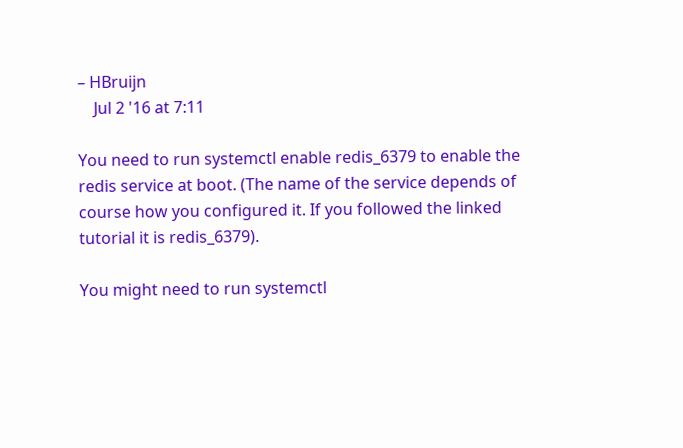– HBruijn
    Jul 2 '16 at 7:11

You need to run systemctl enable redis_6379 to enable the redis service at boot. (The name of the service depends of course how you configured it. If you followed the linked tutorial it is redis_6379).

You might need to run systemctl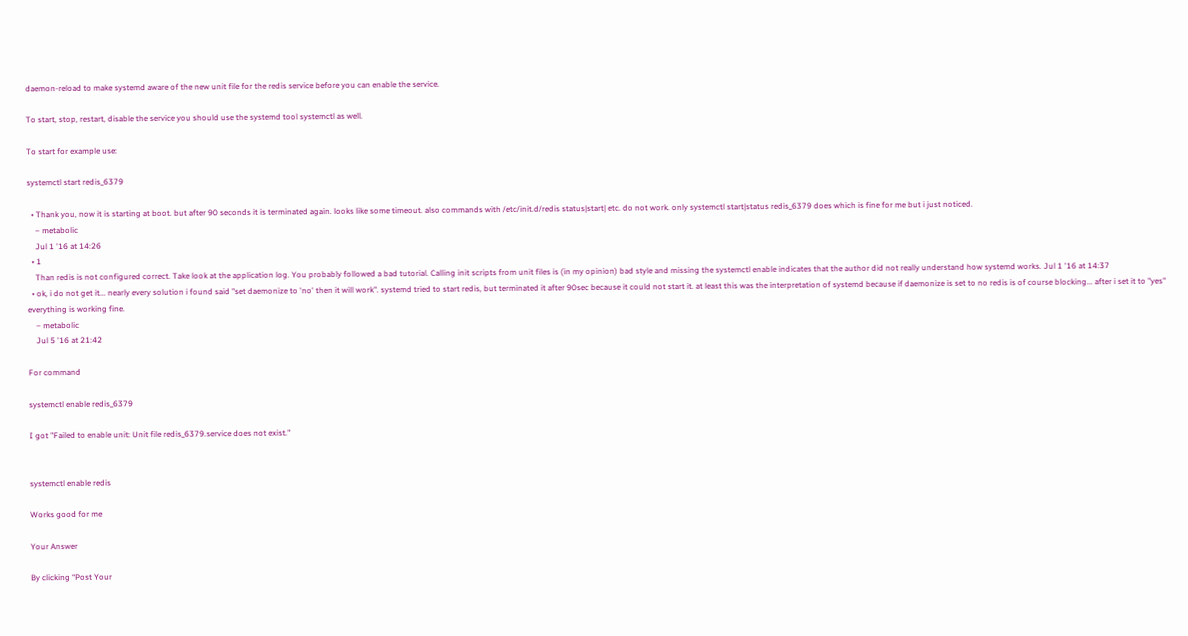daemon-reload to make systemd aware of the new unit file for the redis service before you can enable the service.

To start, stop, restart, disable the service you should use the systemd tool systemctl as well.

To start for example use:

systemctl start redis_6379

  • Thank you, now it is starting at boot. but after 90 seconds it is terminated again. looks like some timeout. also commands with /etc/init.d/redis status|start| etc. do not work. only systemctl start|status redis_6379 does which is fine for me but i just noticed.
    – metabolic
    Jul 1 '16 at 14:26
  • 1
    Than redis is not configured correct. Take look at the application log. You probably followed a bad tutorial. Calling init scripts from unit files is (in my opinion) bad style and missing the systemctl enable indicates that the author did not really understand how systemd works. Jul 1 '16 at 14:37
  • ok, i do not get it... nearly every solution i found said "set daemonize to 'no' then it will work". systemd tried to start redis, but terminated it after 90sec because it could not start it. at least this was the interpretation of systemd because if daemonize is set to no redis is of course blocking... after i set it to "yes" everything is working fine.
    – metabolic
    Jul 5 '16 at 21:42

For command

systemctl enable redis_6379

I got "Failed to enable unit: Unit file redis_6379.service does not exist."


systemctl enable redis

Works good for me

Your Answer

By clicking “Post Your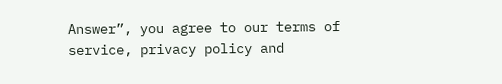Answer”, you agree to our terms of service, privacy policy and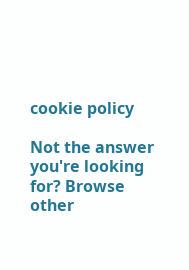cookie policy

Not the answer you're looking for? Browse other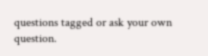questions tagged or ask your own question.